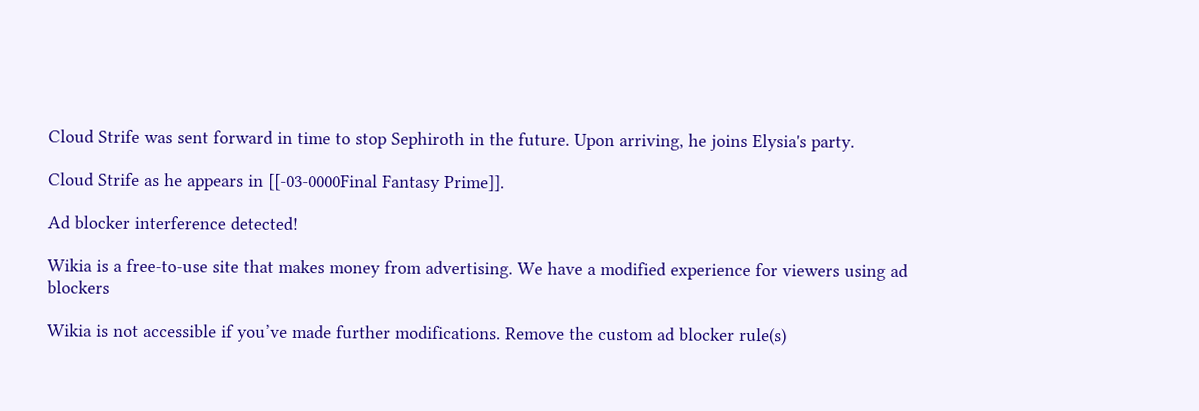Cloud Strife was sent forward in time to stop Sephiroth in the future. Upon arriving, he joins Elysia's party.

Cloud Strife as he appears in [[-03-0000Final Fantasy Prime]].

Ad blocker interference detected!

Wikia is a free-to-use site that makes money from advertising. We have a modified experience for viewers using ad blockers

Wikia is not accessible if you’ve made further modifications. Remove the custom ad blocker rule(s)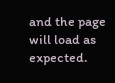and the page will load as expected.